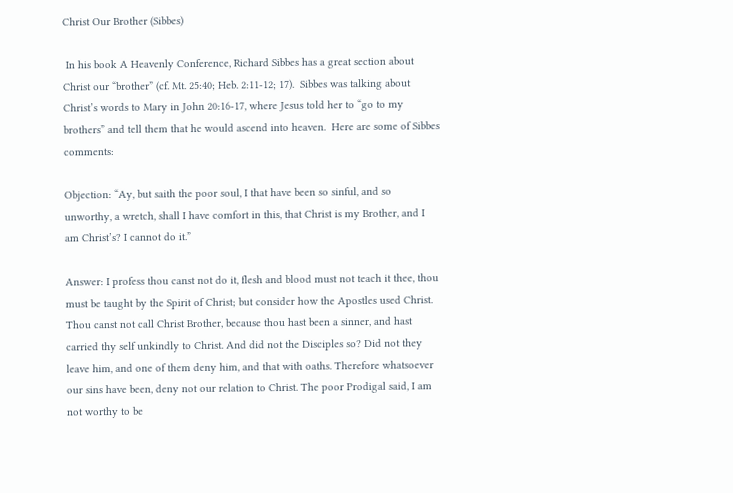Christ Our Brother (Sibbes)

 In his book A Heavenly Conference, Richard Sibbes has a great section about Christ our “brother” (cf. Mt. 25:40; Heb. 2:11-12; 17).  Sibbes was talking about Christ’s words to Mary in John 20:16-17, where Jesus told her to “go to my brothers” and tell them that he would ascend into heaven.  Here are some of Sibbes comments:

Objection: “Ay, but saith the poor soul, I that have been so sinful, and so unworthy, a wretch, shall I have comfort in this, that Christ is my Brother, and I am Christ’s? I cannot do it.”

Answer: I profess thou canst not do it, flesh and blood must not teach it thee, thou must be taught by the Spirit of Christ; but consider how the Apostles used Christ. Thou canst not call Christ Brother, because thou hast been a sinner, and hast carried thy self unkindly to Christ. And did not the Disciples so? Did not they leave him, and one of them deny him, and that with oaths. Therefore whatsoever our sins have been, deny not our relation to Christ. The poor Prodigal said, I am not worthy to be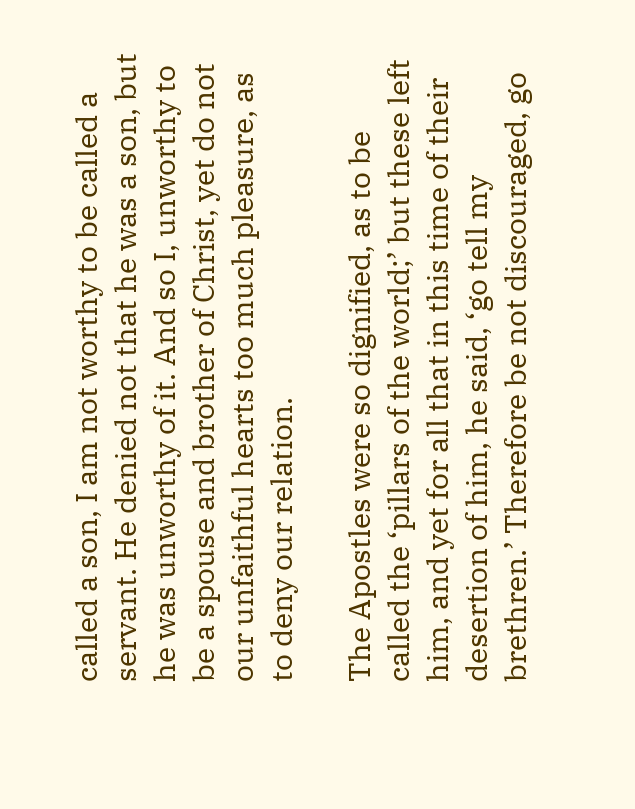called a son, I am not worthy to be called a servant. He denied not that he was a son, but he was unworthy of it. And so I, unworthy to be a spouse and brother of Christ, yet do not our unfaithful hearts too much pleasure, as to deny our relation.

The Apostles were so dignified, as to be called the ‘pillars of the world;’ but these left him, and yet for all that in this time of their desertion of him, he said, ‘go tell my brethren.’ Therefore be not discouraged, go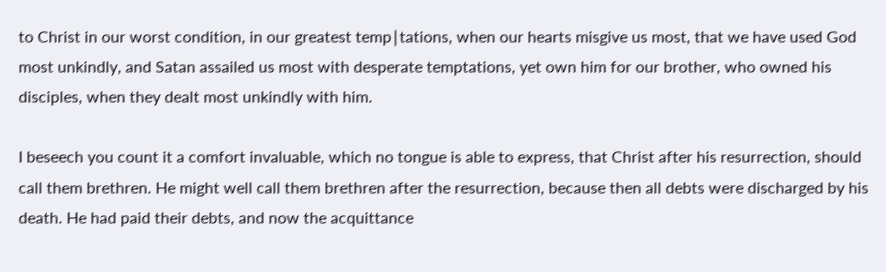to Christ in our worst condition, in our greatest temp∣tations, when our hearts misgive us most, that we have used God most unkindly, and Satan assailed us most with desperate temptations, yet own him for our brother, who owned his disciples, when they dealt most unkindly with him.

I beseech you count it a comfort invaluable, which no tongue is able to express, that Christ after his resurrection, should call them brethren. He might well call them brethren after the resurrection, because then all debts were discharged by his death. He had paid their debts, and now the acquittance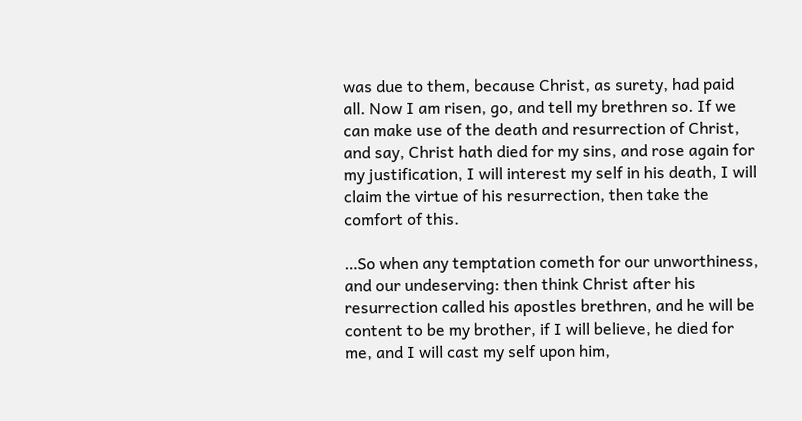was due to them, because Christ, as surety, had paid all. Now I am risen, go, and tell my brethren so. If we can make use of the death and resurrection of Christ, and say, Christ hath died for my sins, and rose again for my justification, I will interest my self in his death, I will claim the virtue of his resurrection, then take the comfort of this.

…So when any temptation cometh for our unworthiness, and our undeserving: then think Christ after his resurrection called his apostles brethren, and he will be content to be my brother, if I will believe, he died for me, and I will cast my self upon him,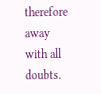therefore away with all doubts.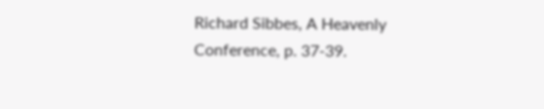Richard Sibbes, A Heavenly Conference, p. 37-39.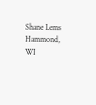Shane Lems
Hammond, WI